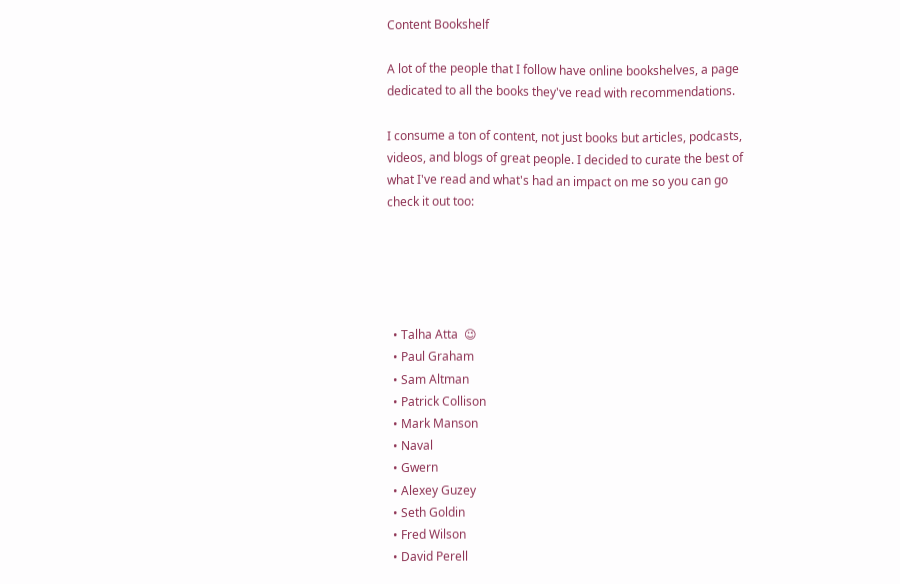Content Bookshelf

A lot of the people that I follow have online bookshelves, a page dedicated to all the books they've read with recommendations.

I consume a ton of content, not just books but articles, podcasts, videos, and blogs of great people. I decided to curate the best of what I've read and what's had an impact on me so you can go check it out too:





  • Talha Atta  😉
  • Paul Graham
  • Sam Altman
  • Patrick Collison
  • Mark Manson
  • Naval
  • Gwern
  • Alexey Guzey
  • Seth Goldin
  • Fred Wilson
  • David Perell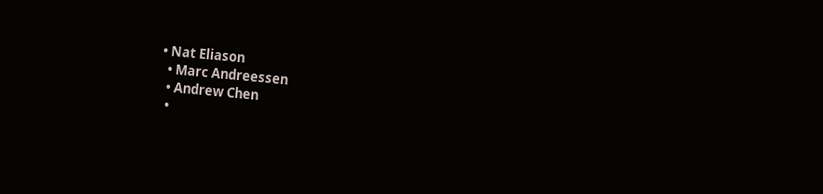• Nat Eliason
  • Marc Andreessen
  • Andrew Chen
  •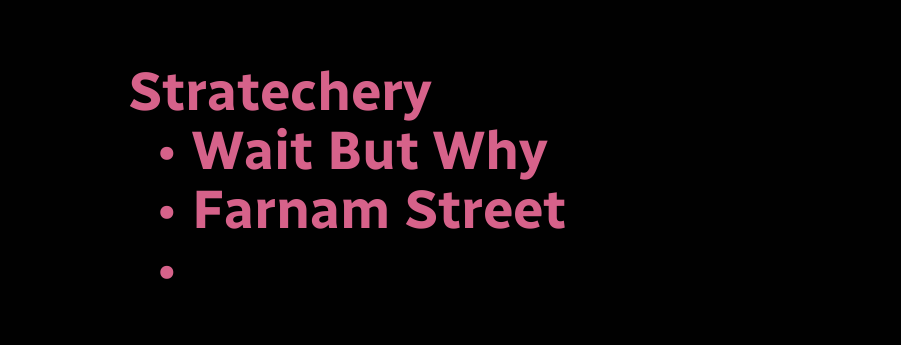Stratechery
  • Wait But Why
  • Farnam Street
  •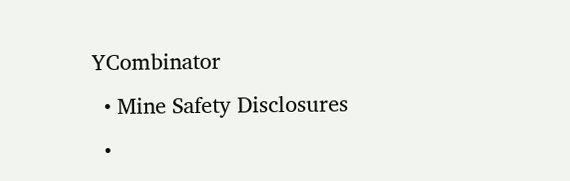YCombinator
  • Mine Safety Disclosures
  •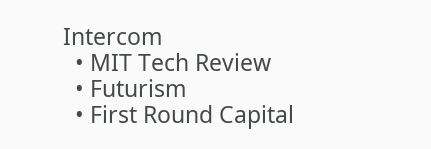Intercom
  • MIT Tech Review
  • Futurism
  • First Round Capital